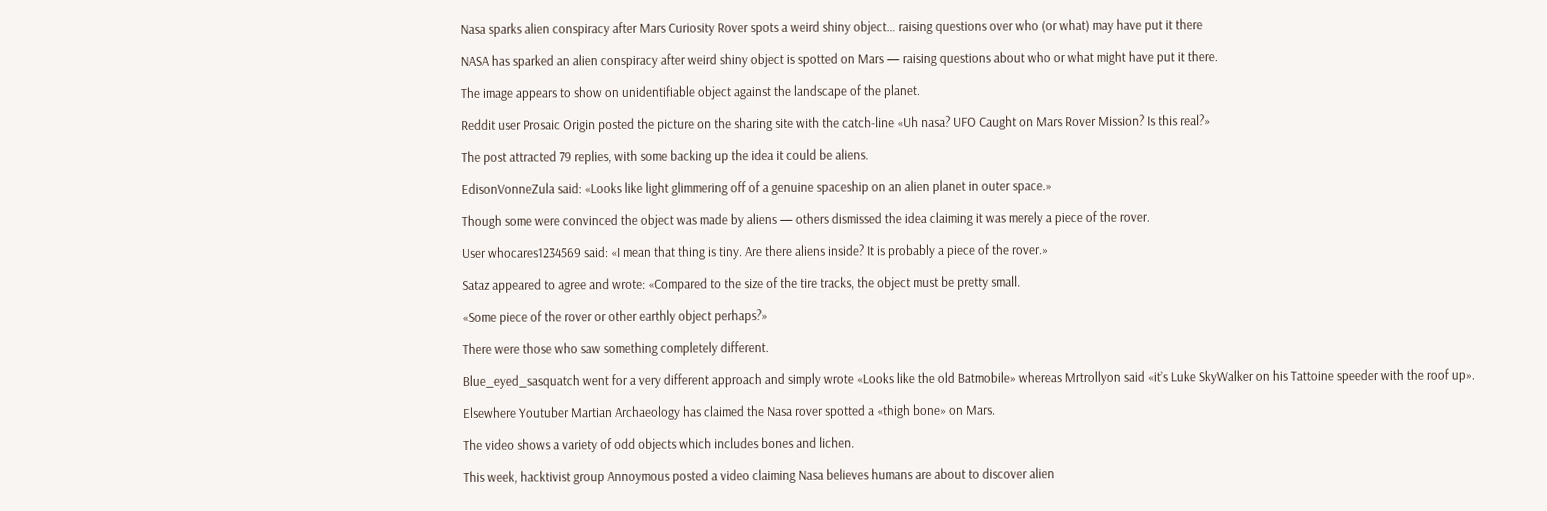Nasa sparks alien conspiracy after Mars Curiosity Rover spots a weird shiny object… raising questions over who (or what) may have put it there

NASA has sparked an alien conspiracy after weird shiny object is spotted on Mars — raising questions about who or what might have put it there.

The image appears to show on unidentifiable object against the landscape of the planet.

Reddit user Prosaic Origin posted the picture on the sharing site with the catch-line «Uh nasa? UFO Caught on Mars Rover Mission? Is this real?»

The post attracted 79 replies, with some backing up the idea it could be aliens.

EdisonVonneZula said: «Looks like light glimmering off of a genuine spaceship on an alien planet in outer space.»

Though some were convinced the object was made by aliens — others dismissed the idea claiming it was merely a piece of the rover.

User whocares1234569 said: «I mean that thing is tiny. Are there aliens inside? It is probably a piece of the rover.»

Sataz appeared to agree and wrote: «Compared to the size of the tire tracks, the object must be pretty small.

«Some piece of the rover or other earthly object perhaps?»

There were those who saw something completely different.

Blue_eyed_sasquatch went for a very different approach and simply wrote «Looks like the old Batmobile» whereas Mrtrollyon said «it’s Luke SkyWalker on his Tattoine speeder with the roof up».

Elsewhere Youtuber Martian Archaeology has claimed the Nasa rover spotted a «thigh bone» on Mars.

The video shows a variety of odd objects which includes bones and lichen.

This week, hacktivist group Annoymous posted a video claiming Nasa believes humans are about to discover alien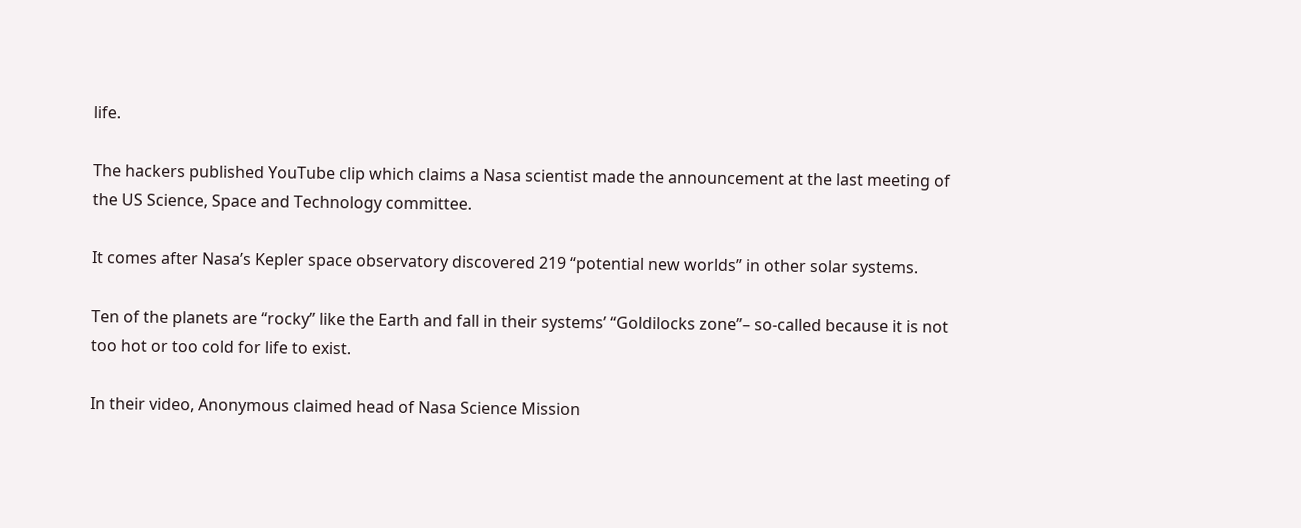life.

The hackers published YouTube clip which claims a Nasa scientist made the announcement at the last meeting of the US Science, Space and Technology committee.

It comes after Nasa’s Kepler space observatory discovered 219 “potential new worlds” in other solar systems.

Ten of the planets are “rocky” like the Earth and fall in their systems’ “Goldilocks zone”– so-called because it is not too hot or too cold for life to exist.

In their video, Anonymous claimed head of Nasa Science Mission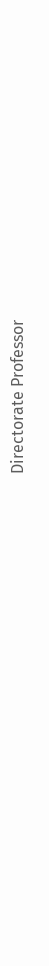Directorate Professor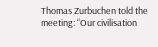Thomas Zurbuchen told the meeting: “Our civilisation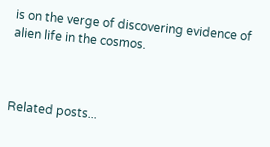is on the verge of discovering evidence of alien life in the cosmos.



Related posts...